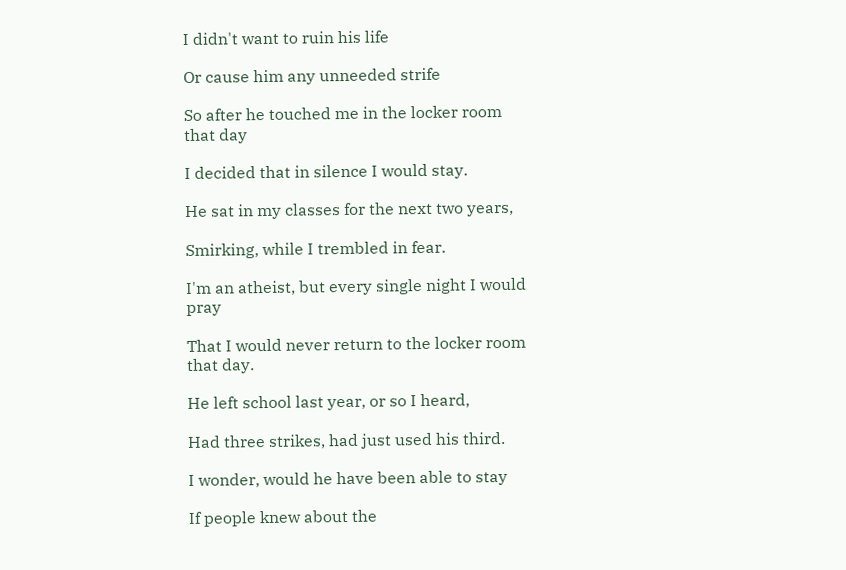I didn't want to ruin his life

Or cause him any unneeded strife

So after he touched me in the locker room that day

I decided that in silence I would stay.

He sat in my classes for the next two years,

Smirking, while I trembled in fear.

I'm an atheist, but every single night I would pray

That I would never return to the locker room that day.

He left school last year, or so I heard,

Had three strikes, had just used his third.

I wonder, would he have been able to stay

If people knew about the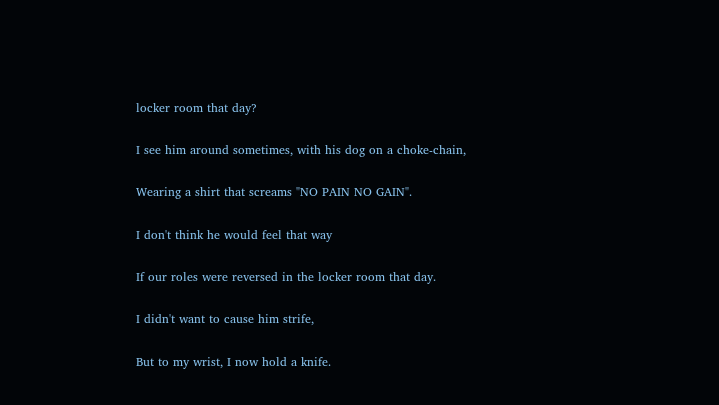locker room that day?

I see him around sometimes, with his dog on a choke-chain,

Wearing a shirt that screams "NO PAIN NO GAIN".

I don't think he would feel that way

If our roles were reversed in the locker room that day.

I didn't want to cause him strife,

But to my wrist, I now hold a knife.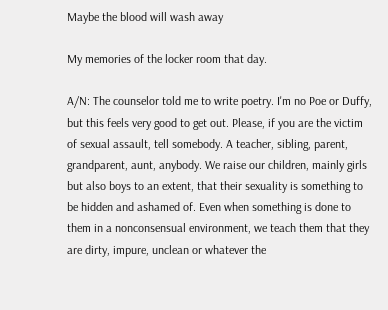Maybe the blood will wash away

My memories of the locker room that day.

A/N: The counselor told me to write poetry. I'm no Poe or Duffy, but this feels very good to get out. Please, if you are the victim of sexual assault, tell somebody. A teacher, sibling, parent, grandparent, aunt, anybody. We raise our children, mainly girls but also boys to an extent, that their sexuality is something to be hidden and ashamed of. Even when something is done to them in a nonconsensual environment, we teach them that they are dirty, impure, unclean or whatever the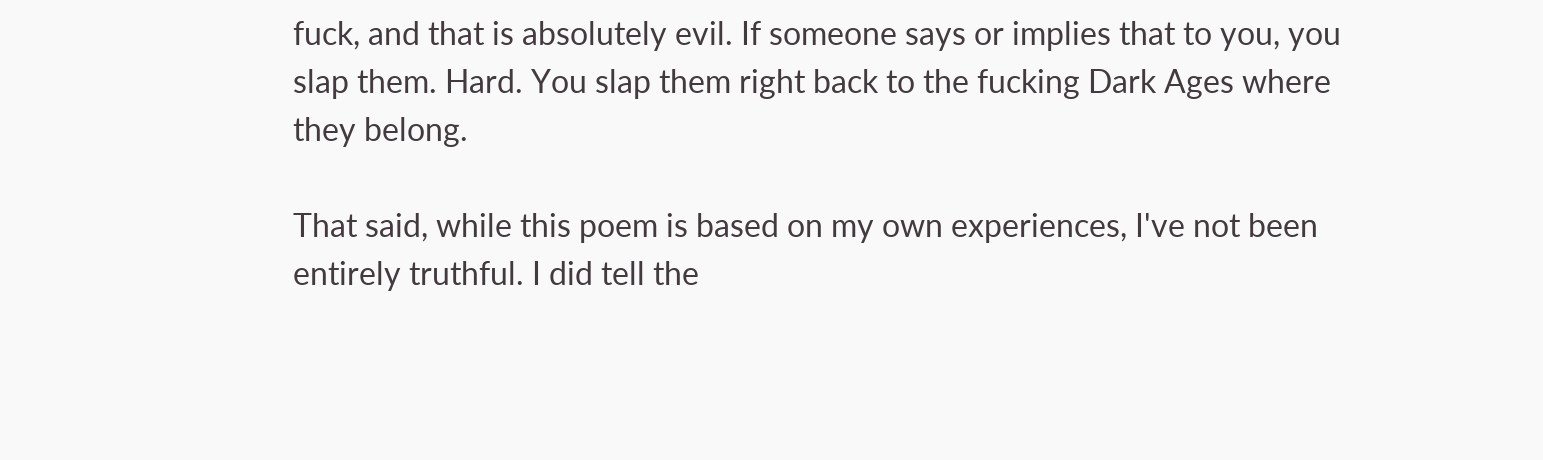fuck, and that is absolutely evil. If someone says or implies that to you, you slap them. Hard. You slap them right back to the fucking Dark Ages where they belong.

That said, while this poem is based on my own experiences, I've not been entirely truthful. I did tell the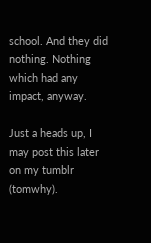school. And they did nothing. Nothing which had any impact, anyway.

Just a heads up, I may post this later on my tumblr (tomwhy).